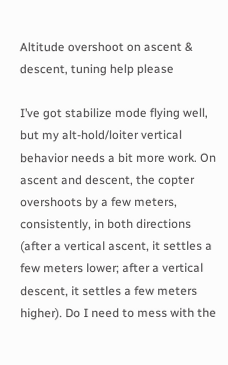Altitude overshoot on ascent & descent, tuning help please

I’ve got stabilize mode flying well, but my alt-hold/loiter vertical behavior needs a bit more work. On ascent and descent, the copter overshoots by a few meters, consistently, in both directions (after a vertical ascent, it settles a few meters lower; after a vertical descent, it settles a few meters higher). Do I need to mess with the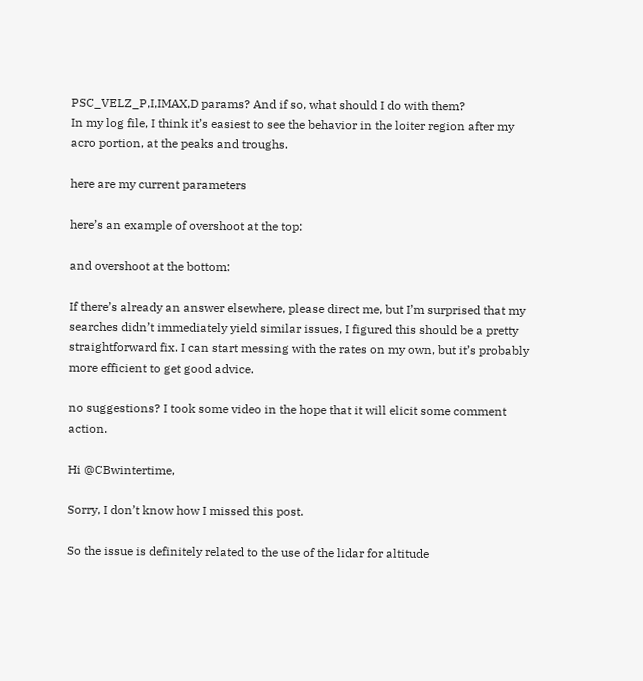PSC_VELZ_P,I,IMAX,D params? And if so, what should I do with them?
In my log file, I think it’s easiest to see the behavior in the loiter region after my acro portion, at the peaks and troughs.

here are my current parameters

here’s an example of overshoot at the top:

and overshoot at the bottom:

If there’s already an answer elsewhere, please direct me, but I’m surprised that my searches didn’t immediately yield similar issues, I figured this should be a pretty straightforward fix. I can start messing with the rates on my own, but it’s probably more efficient to get good advice.

no suggestions? I took some video in the hope that it will elicit some comment action.

Hi @CBwintertime,

Sorry, I don’t know how I missed this post.

So the issue is definitely related to the use of the lidar for altitude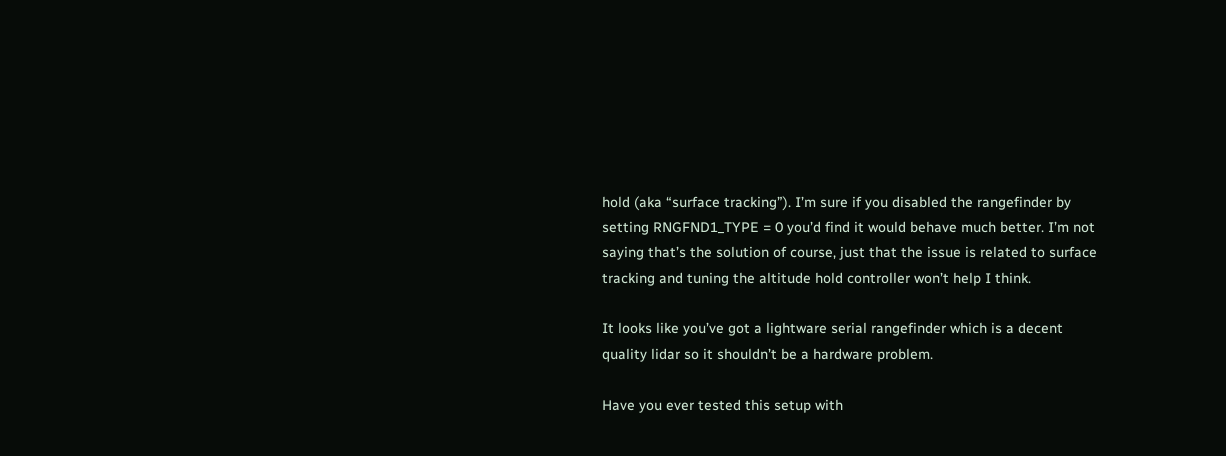hold (aka “surface tracking”). I’m sure if you disabled the rangefinder by setting RNGFND1_TYPE = 0 you’d find it would behave much better. I’m not saying that’s the solution of course, just that the issue is related to surface tracking and tuning the altitude hold controller won’t help I think.

It looks like you’ve got a lightware serial rangefinder which is a decent quality lidar so it shouldn’t be a hardware problem.

Have you ever tested this setup with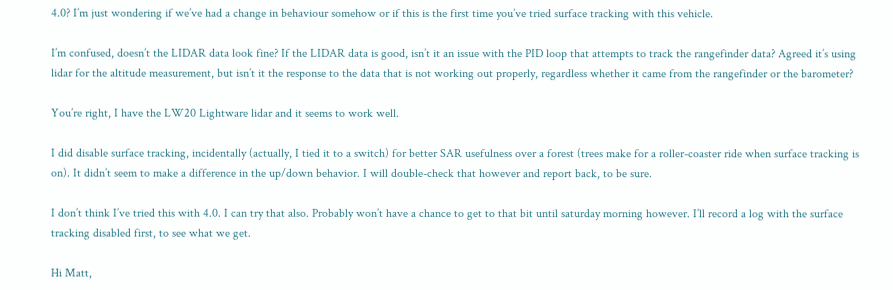4.0? I’m just wondering if we’ve had a change in behaviour somehow or if this is the first time you’ve tried surface tracking with this vehicle.

I’m confused, doesn’t the LIDAR data look fine? If the LIDAR data is good, isn’t it an issue with the PID loop that attempts to track the rangefinder data? Agreed it’s using lidar for the altitude measurement, but isn’t it the response to the data that is not working out properly, regardless whether it came from the rangefinder or the barometer?

You’re right, I have the LW20 Lightware lidar and it seems to work well.

I did disable surface tracking, incidentally (actually, I tied it to a switch) for better SAR usefulness over a forest (trees make for a roller-coaster ride when surface tracking is on). It didn’t seem to make a difference in the up/down behavior. I will double-check that however and report back, to be sure.

I don’t think I’ve tried this with 4.0. I can try that also. Probably won’t have a chance to get to that bit until saturday morning however. I’ll record a log with the surface tracking disabled first, to see what we get.

Hi Matt,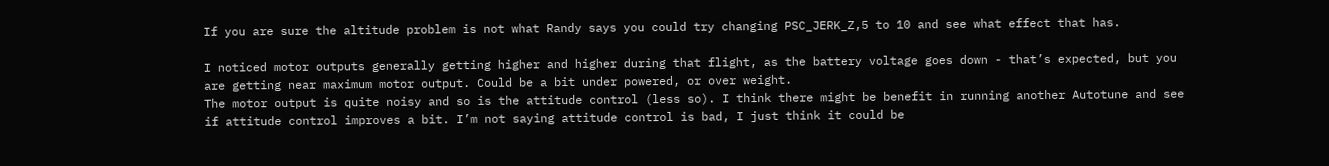If you are sure the altitude problem is not what Randy says you could try changing PSC_JERK_Z,5 to 10 and see what effect that has.

I noticed motor outputs generally getting higher and higher during that flight, as the battery voltage goes down - that’s expected, but you are getting near maximum motor output. Could be a bit under powered, or over weight.
The motor output is quite noisy and so is the attitude control (less so). I think there might be benefit in running another Autotune and see if attitude control improves a bit. I’m not saying attitude control is bad, I just think it could be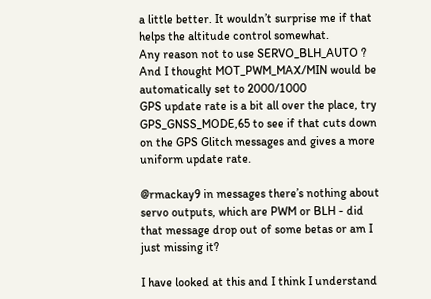a little better. It wouldn’t surprise me if that helps the altitude control somewhat.
Any reason not to use SERVO_BLH_AUTO ?
And I thought MOT_PWM_MAX/MIN would be automatically set to 2000/1000
GPS update rate is a bit all over the place, try GPS_GNSS_MODE,65 to see if that cuts down on the GPS Glitch messages and gives a more uniform update rate.

@rmackay9 in messages there’s nothing about servo outputs, which are PWM or BLH - did that message drop out of some betas or am I just missing it?

I have looked at this and I think I understand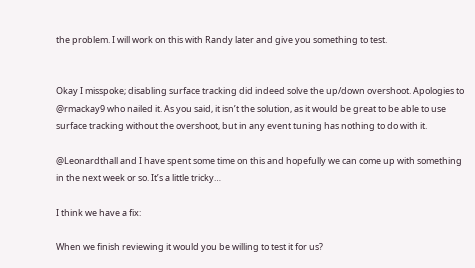the problem. I will work on this with Randy later and give you something to test.


Okay I misspoke; disabling surface tracking did indeed solve the up/down overshoot. Apologies to @rmackay9 who nailed it. As you said, it isn’t the solution, as it would be great to be able to use surface tracking without the overshoot, but in any event tuning has nothing to do with it.

@Leonardthall and I have spent some time on this and hopefully we can come up with something in the next week or so. It’s a little tricky…

I think we have a fix:

When we finish reviewing it would you be willing to test it for us?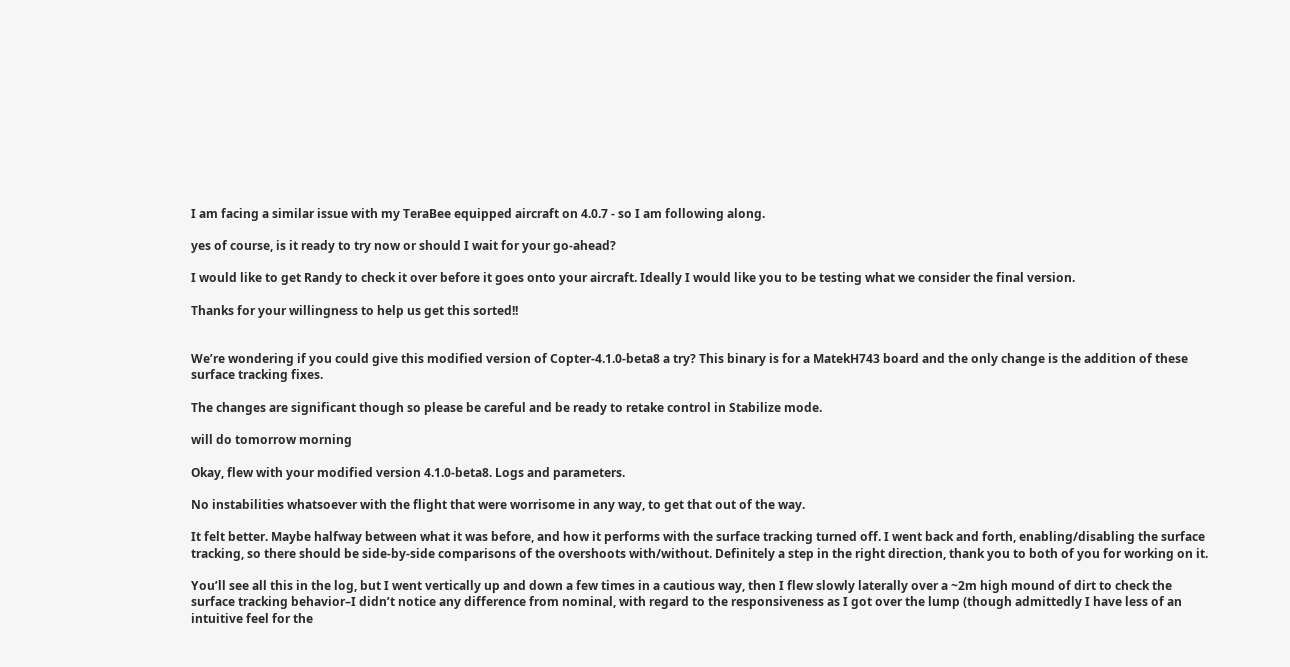I am facing a similar issue with my TeraBee equipped aircraft on 4.0.7 - so I am following along.

yes of course, is it ready to try now or should I wait for your go-ahead?

I would like to get Randy to check it over before it goes onto your aircraft. Ideally I would like you to be testing what we consider the final version.

Thanks for your willingness to help us get this sorted!!


We’re wondering if you could give this modified version of Copter-4.1.0-beta8 a try? This binary is for a MatekH743 board and the only change is the addition of these surface tracking fixes.

The changes are significant though so please be careful and be ready to retake control in Stabilize mode.

will do tomorrow morning

Okay, flew with your modified version 4.1.0-beta8. Logs and parameters.

No instabilities whatsoever with the flight that were worrisome in any way, to get that out of the way.

It felt better. Maybe halfway between what it was before, and how it performs with the surface tracking turned off. I went back and forth, enabling/disabling the surface tracking, so there should be side-by-side comparisons of the overshoots with/without. Definitely a step in the right direction, thank you to both of you for working on it.

You’ll see all this in the log, but I went vertically up and down a few times in a cautious way, then I flew slowly laterally over a ~2m high mound of dirt to check the surface tracking behavior–I didn’t notice any difference from nominal, with regard to the responsiveness as I got over the lump (though admittedly I have less of an intuitive feel for the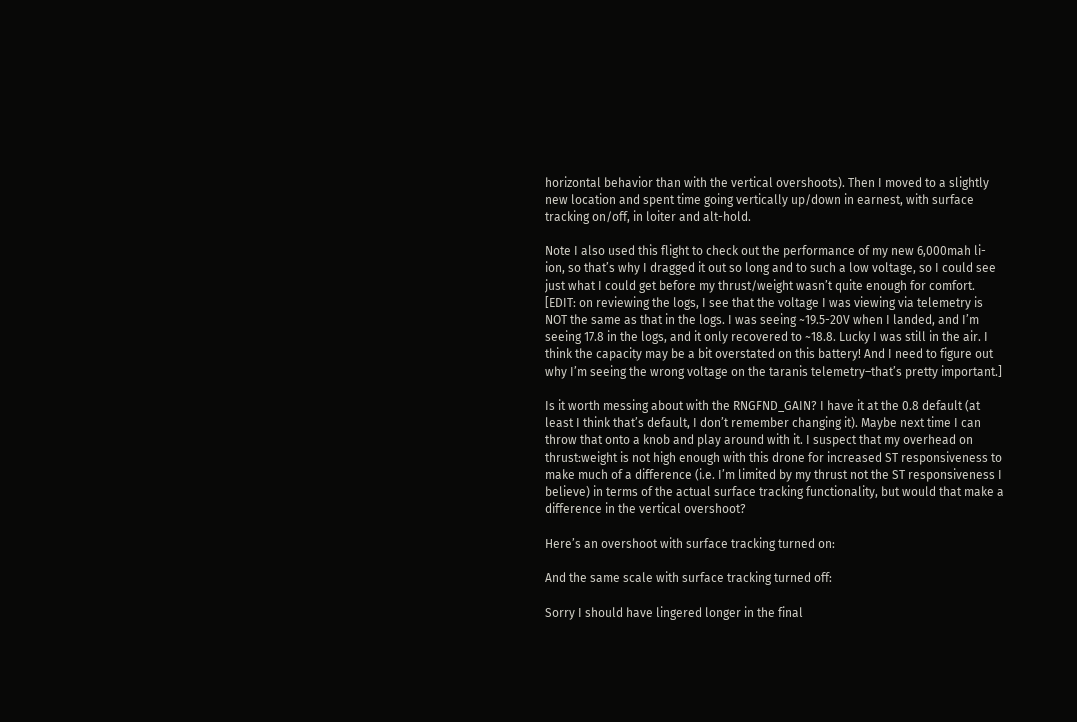horizontal behavior than with the vertical overshoots). Then I moved to a slightly new location and spent time going vertically up/down in earnest, with surface tracking on/off, in loiter and alt-hold.

Note I also used this flight to check out the performance of my new 6,000mah li-ion, so that’s why I dragged it out so long and to such a low voltage, so I could see just what I could get before my thrust/weight wasn’t quite enough for comfort. [EDIT: on reviewing the logs, I see that the voltage I was viewing via telemetry is NOT the same as that in the logs. I was seeing ~19.5-20V when I landed, and I’m seeing 17.8 in the logs, and it only recovered to ~18.8. Lucky I was still in the air. I think the capacity may be a bit overstated on this battery! And I need to figure out why I’m seeing the wrong voltage on the taranis telemetry–that’s pretty important.]

Is it worth messing about with the RNGFND_GAIN? I have it at the 0.8 default (at least I think that’s default, I don’t remember changing it). Maybe next time I can throw that onto a knob and play around with it. I suspect that my overhead on thrust:weight is not high enough with this drone for increased ST responsiveness to make much of a difference (i.e. I’m limited by my thrust not the ST responsiveness I believe) in terms of the actual surface tracking functionality, but would that make a difference in the vertical overshoot?

Here’s an overshoot with surface tracking turned on:

And the same scale with surface tracking turned off:

Sorry I should have lingered longer in the final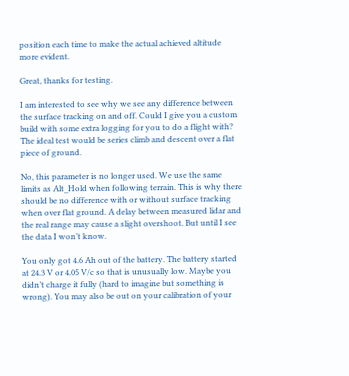position each time to make the actual achieved altitude more evident.

Great, thanks for testing.

I am interested to see why we see any difference between the surface tracking on and off. Could I give you a custom build with some extra logging for you to do a flight with? The ideal test would be series climb and descent over a flat piece of ground.

No, this parameter is no longer used. We use the same limits as Alt_Hold when following terrain. This is why there should be no difference with or without surface tracking when over flat ground. A delay between measured lidar and the real range may cause a slight overshoot. But until I see the data I won’t know.

You only got 4.6 Ah out of the battery. The battery started at 24.3 V or 4.05 V/c so that is unusually low. Maybe you didn’t charge it fully (hard to imagine but something is wrong). You may also be out on your calibration of your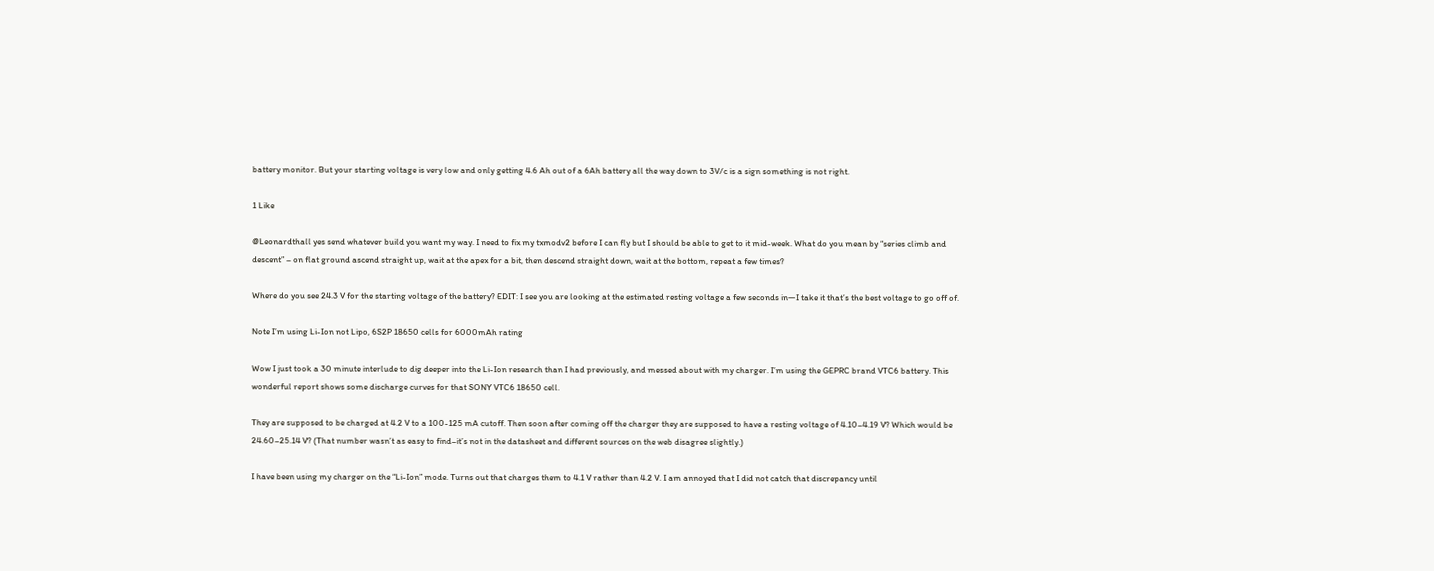battery monitor. But your starting voltage is very low and only getting 4.6 Ah out of a 6Ah battery all the way down to 3V/c is a sign something is not right.

1 Like

@Leonardthall yes send whatever build you want my way. I need to fix my txmodv2 before I can fly but I should be able to get to it mid-week. What do you mean by “series climb and descent” – on flat ground ascend straight up, wait at the apex for a bit, then descend straight down, wait at the bottom, repeat a few times?

Where do you see 24.3 V for the starting voltage of the battery? EDIT: I see you are looking at the estimated resting voltage a few seconds in—I take it that’s the best voltage to go off of.

Note I’m using Li-Ion not Lipo, 6S2P 18650 cells for 6000mAh rating

Wow I just took a 30 minute interlude to dig deeper into the Li-Ion research than I had previously, and messed about with my charger. I’m using the GEPRC brand VTC6 battery. This wonderful report shows some discharge curves for that SONY VTC6 18650 cell.

They are supposed to be charged at 4.2 V to a 100-125 mA cutoff. Then soon after coming off the charger they are supposed to have a resting voltage of 4.10–4.19 V? Which would be 24.60–25.14 V? (That number wasn’t as easy to find–it’s not in the datasheet and different sources on the web disagree slightly.)

I have been using my charger on the “Li-Ion” mode. Turns out that charges them to 4.1 V rather than 4.2 V. I am annoyed that I did not catch that discrepancy until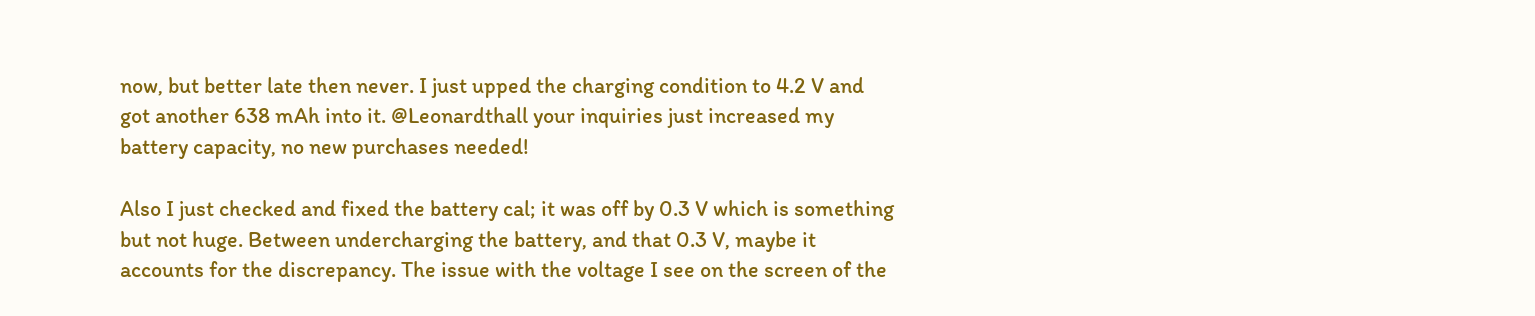now, but better late then never. I just upped the charging condition to 4.2 V and got another 638 mAh into it. @Leonardthall your inquiries just increased my battery capacity, no new purchases needed!

Also I just checked and fixed the battery cal; it was off by 0.3 V which is something but not huge. Between undercharging the battery, and that 0.3 V, maybe it accounts for the discrepancy. The issue with the voltage I see on the screen of the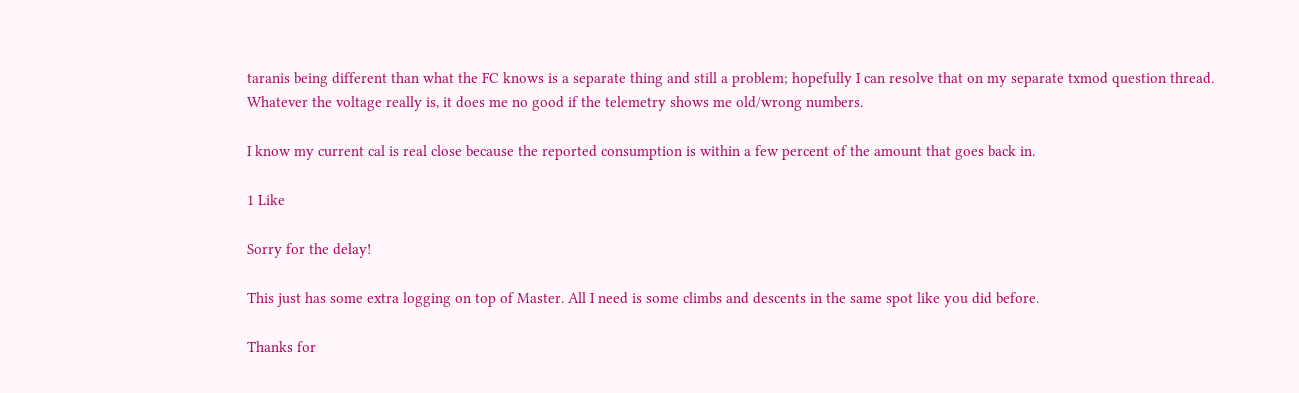taranis being different than what the FC knows is a separate thing and still a problem; hopefully I can resolve that on my separate txmod question thread. Whatever the voltage really is, it does me no good if the telemetry shows me old/wrong numbers.

I know my current cal is real close because the reported consumption is within a few percent of the amount that goes back in.

1 Like

Sorry for the delay!

This just has some extra logging on top of Master. All I need is some climbs and descents in the same spot like you did before.

Thanks for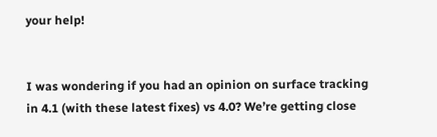your help!


I was wondering if you had an opinion on surface tracking in 4.1 (with these latest fixes) vs 4.0? We’re getting close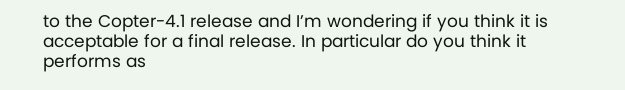to the Copter-4.1 release and I’m wondering if you think it is acceptable for a final release. In particular do you think it performs as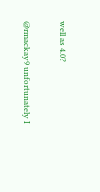well as 4.0?

@rmackay9 unfortunately I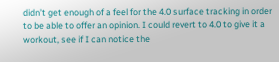didn’t get enough of a feel for the 4.0 surface tracking in order to be able to offer an opinion. I could revert to 4.0 to give it a workout, see if I can notice the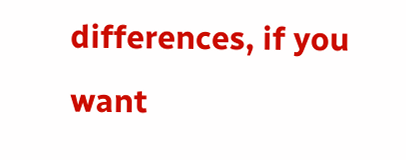differences, if you want